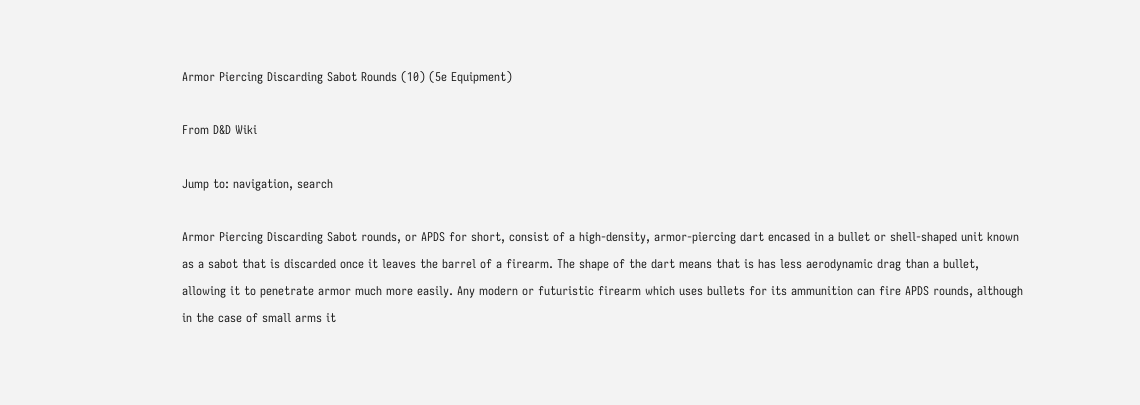Armor Piercing Discarding Sabot Rounds (10) (5e Equipment)

From D&D Wiki

Jump to: navigation, search

Armor Piercing Discarding Sabot rounds, or APDS for short, consist of a high-density, armor-piercing dart encased in a bullet or shell-shaped unit known as a sabot that is discarded once it leaves the barrel of a firearm. The shape of the dart means that is has less aerodynamic drag than a bullet, allowing it to penetrate armor much more easily. Any modern or futuristic firearm which uses bullets for its ammunition can fire APDS rounds, although in the case of small arms it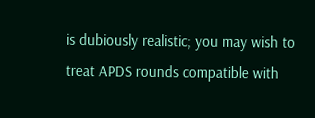is dubiously realistic; you may wish to treat APDS rounds compatible with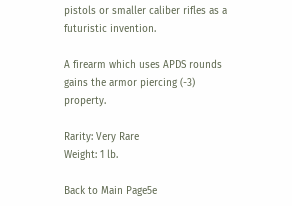pistols or smaller caliber rifles as a futuristic invention.

A firearm which uses APDS rounds gains the armor piercing (-3) property.

Rarity: Very Rare
Weight: 1 lb.

Back to Main Page5e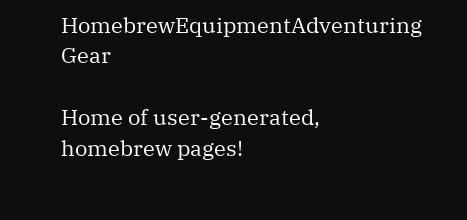HomebrewEquipmentAdventuring Gear

Home of user-generated,
homebrew pages!